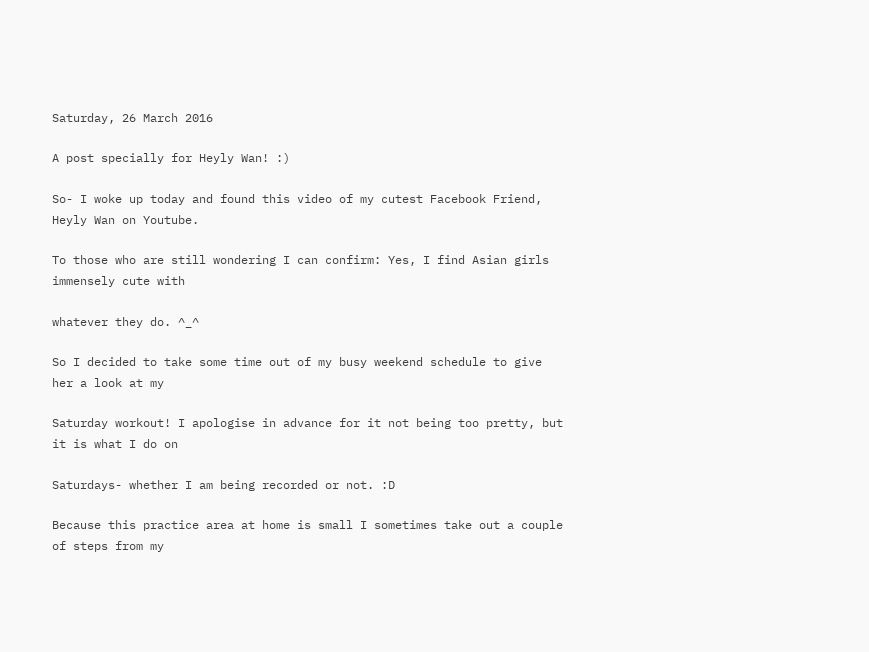Saturday, 26 March 2016

A post specially for Heyly Wan! :)

So- I woke up today and found this video of my cutest Facebook Friend, Heyly Wan on Youtube.

To those who are still wondering I can confirm: Yes, I find Asian girls immensely cute with

whatever they do. ^_^

So I decided to take some time out of my busy weekend schedule to give her a look at my

Saturday workout! I apologise in advance for it not being too pretty, but it is what I do on

Saturdays- whether I am being recorded or not. :D

Because this practice area at home is small I sometimes take out a couple of steps from my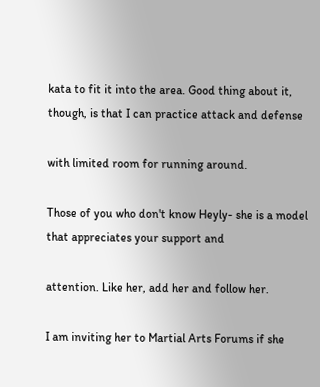kata to fit it into the area. Good thing about it, though, is that I can practice attack and defense

with limited room for running around.

Those of you who don't know Heyly- she is a model that appreciates your support and

attention. Like her, add her and follow her.

I am inviting her to Martial Arts Forums if she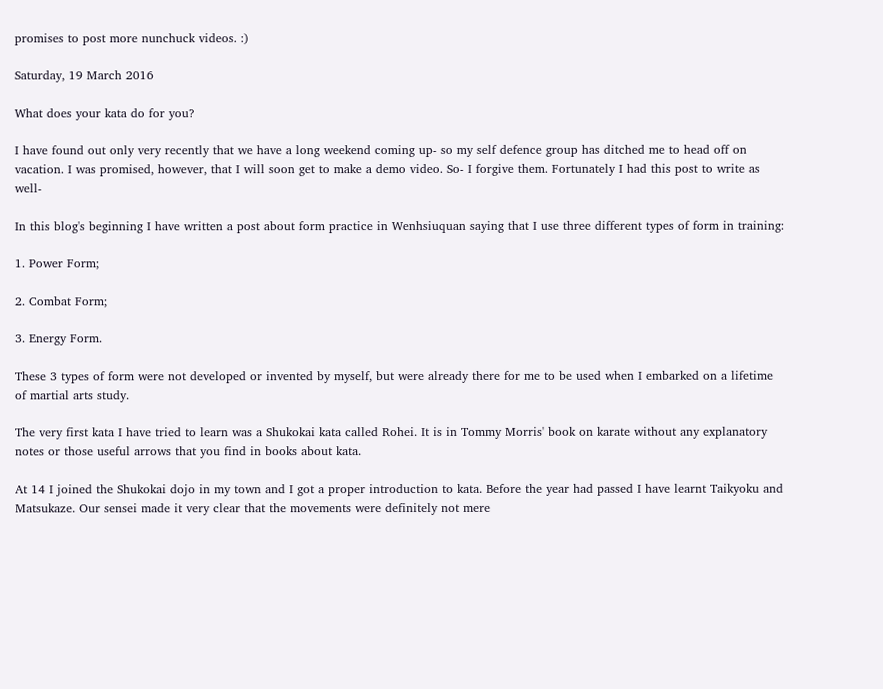promises to post more nunchuck videos. :)

Saturday, 19 March 2016

What does your kata do for you?

I have found out only very recently that we have a long weekend coming up- so my self defence group has ditched me to head off on vacation. I was promised, however, that I will soon get to make a demo video. So- I forgive them. Fortunately I had this post to write as well-

In this blog's beginning I have written a post about form practice in Wenhsiuquan saying that I use three different types of form in training:

1. Power Form;

2. Combat Form;

3. Energy Form.

These 3 types of form were not developed or invented by myself, but were already there for me to be used when I embarked on a lifetime of martial arts study.

The very first kata I have tried to learn was a Shukokai kata called Rohei. It is in Tommy Morris' book on karate without any explanatory notes or those useful arrows that you find in books about kata.

At 14 I joined the Shukokai dojo in my town and I got a proper introduction to kata. Before the year had passed I have learnt Taikyoku and Matsukaze. Our sensei made it very clear that the movements were definitely not mere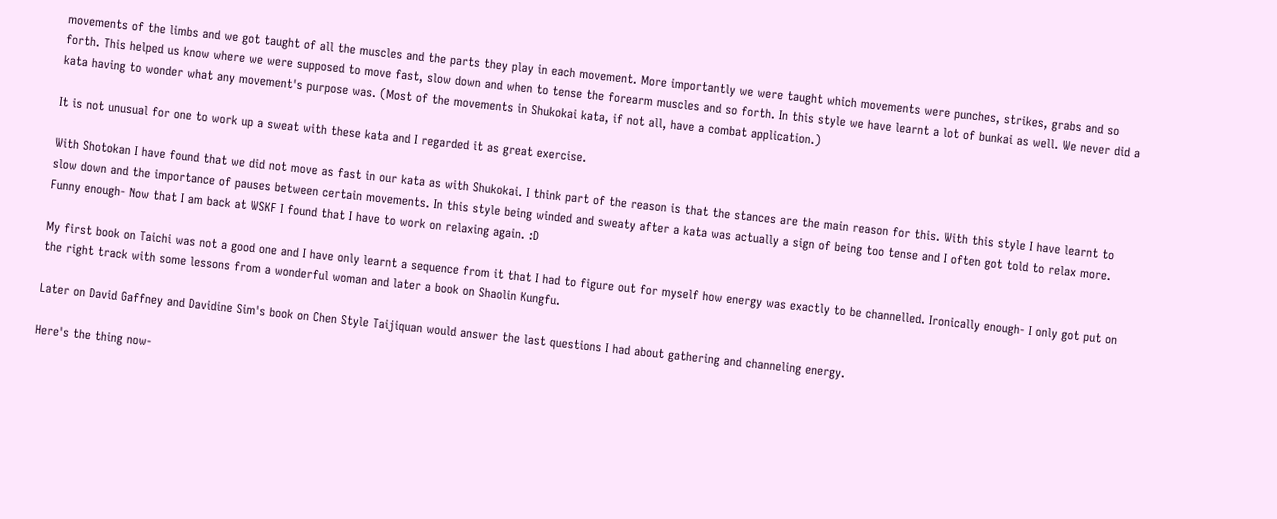movements of the limbs and we got taught of all the muscles and the parts they play in each movement. More importantly we were taught which movements were punches, strikes, grabs and so forth. This helped us know where we were supposed to move fast, slow down and when to tense the forearm muscles and so forth. In this style we have learnt a lot of bunkai as well. We never did a kata having to wonder what any movement's purpose was. (Most of the movements in Shukokai kata, if not all, have a combat application.)

It is not unusual for one to work up a sweat with these kata and I regarded it as great exercise.

With Shotokan I have found that we did not move as fast in our kata as with Shukokai. I think part of the reason is that the stances are the main reason for this. With this style I have learnt to slow down and the importance of pauses between certain movements. In this style being winded and sweaty after a kata was actually a sign of being too tense and I often got told to relax more. Funny enough- Now that I am back at WSKF I found that I have to work on relaxing again. :D

My first book on Taichi was not a good one and I have only learnt a sequence from it that I had to figure out for myself how energy was exactly to be channelled. Ironically enough- I only got put on the right track with some lessons from a wonderful woman and later a book on Shaolin Kungfu.

Later on David Gaffney and Davidine Sim's book on Chen Style Taijiquan would answer the last questions I had about gathering and channeling energy.

Here's the thing now-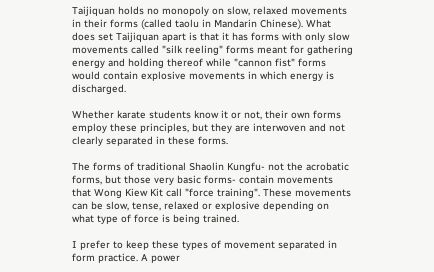Taijiquan holds no monopoly on slow, relaxed movements in their forms (called taolu in Mandarin Chinese). What does set Taijiquan apart is that it has forms with only slow movements called "silk reeling" forms meant for gathering energy and holding thereof while "cannon fist" forms would contain explosive movements in which energy is discharged.

Whether karate students know it or not, their own forms employ these principles, but they are interwoven and not clearly separated in these forms.

The forms of traditional Shaolin Kungfu- not the acrobatic forms, but those very basic forms- contain movements that Wong Kiew Kit call "force training". These movements can be slow, tense, relaxed or explosive depending on what type of force is being trained.

I prefer to keep these types of movement separated in form practice. A power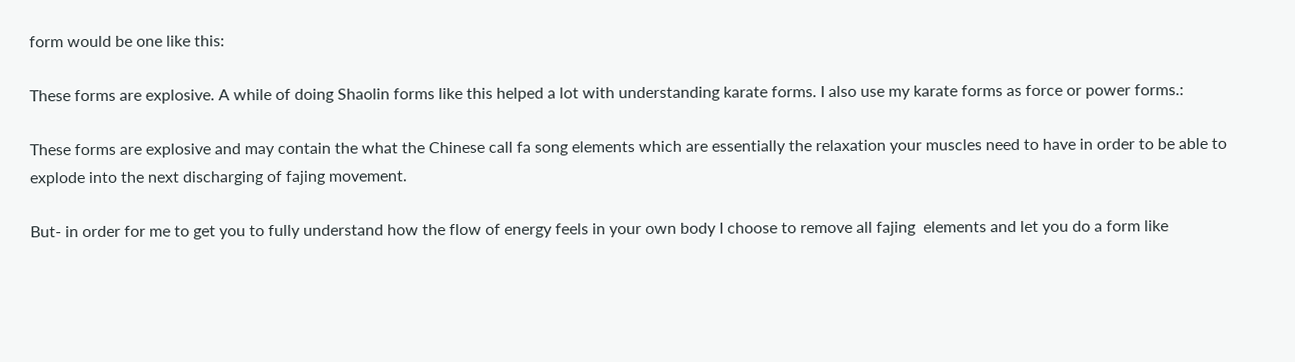form would be one like this:

These forms are explosive. A while of doing Shaolin forms like this helped a lot with understanding karate forms. I also use my karate forms as force or power forms.:

These forms are explosive and may contain the what the Chinese call fa song elements which are essentially the relaxation your muscles need to have in order to be able to explode into the next discharging of fajing movement.

But- in order for me to get you to fully understand how the flow of energy feels in your own body I choose to remove all fajing  elements and let you do a form like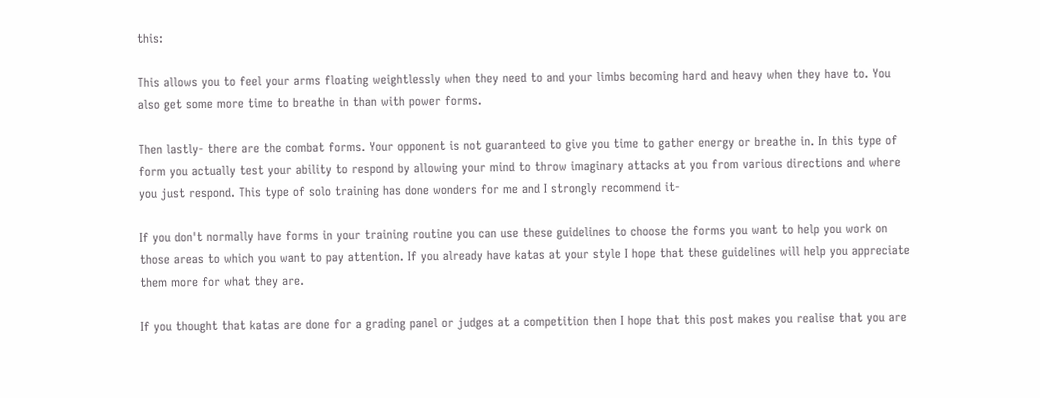this:

This allows you to feel your arms floating weightlessly when they need to and your limbs becoming hard and heavy when they have to. You also get some more time to breathe in than with power forms.

Then lastly- there are the combat forms. Your opponent is not guaranteed to give you time to gather energy or breathe in. In this type of form you actually test your ability to respond by allowing your mind to throw imaginary attacks at you from various directions and where you just respond. This type of solo training has done wonders for me and I strongly recommend it-

If you don't normally have forms in your training routine you can use these guidelines to choose the forms you want to help you work on those areas to which you want to pay attention. If you already have katas at your style I hope that these guidelines will help you appreciate them more for what they are.

If you thought that katas are done for a grading panel or judges at a competition then I hope that this post makes you realise that you are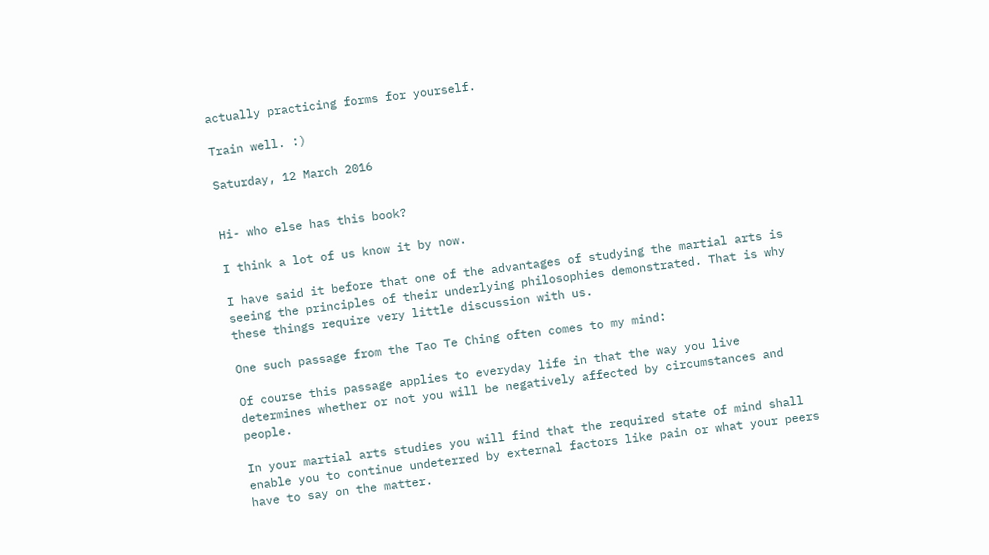actually practicing forms for yourself.

Train well. :)

Saturday, 12 March 2016


Hi- who else has this book?

I think a lot of us know it by now.

I have said it before that one of the advantages of studying the martial arts is seeing the principles of their underlying philosophies demonstrated. That is why these things require very little discussion with us.

One such passage from the Tao Te Ching often comes to my mind:

Of course this passage applies to everyday life in that the way you live determines whether or not you will be negatively affected by circumstances and people.

In your martial arts studies you will find that the required state of mind shall enable you to continue undeterred by external factors like pain or what your peers have to say on the matter.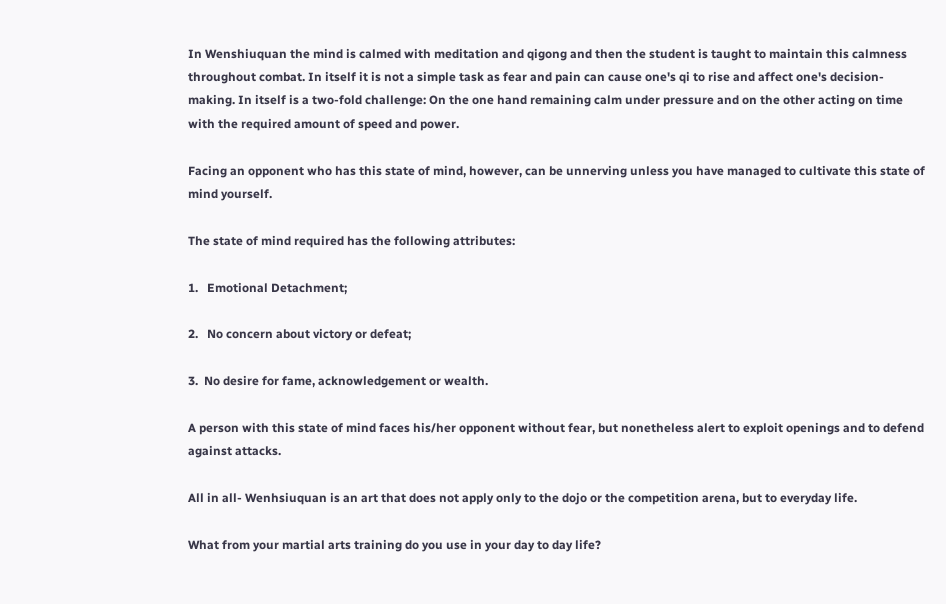In Wenshiuquan the mind is calmed with meditation and qigong and then the student is taught to maintain this calmness throughout combat. In itself it is not a simple task as fear and pain can cause one's qi to rise and affect one's decision-making. In itself is a two-fold challenge: On the one hand remaining calm under pressure and on the other acting on time with the required amount of speed and power.

Facing an opponent who has this state of mind, however, can be unnerving unless you have managed to cultivate this state of mind yourself.

The state of mind required has the following attributes:

1.   Emotional Detachment;

2.   No concern about victory or defeat;

3.  No desire for fame, acknowledgement or wealth.

A person with this state of mind faces his/her opponent without fear, but nonetheless alert to exploit openings and to defend against attacks.

All in all- Wenhsiuquan is an art that does not apply only to the dojo or the competition arena, but to everyday life.

What from your martial arts training do you use in your day to day life?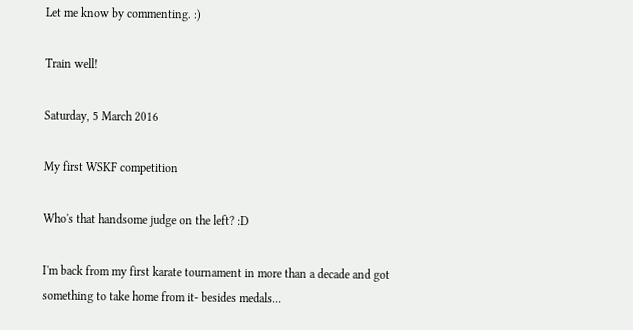Let me know by commenting. :)

Train well!

Saturday, 5 March 2016

My first WSKF competition

Who's that handsome judge on the left? :D

I'm back from my first karate tournament in more than a decade and got something to take home from it- besides medals...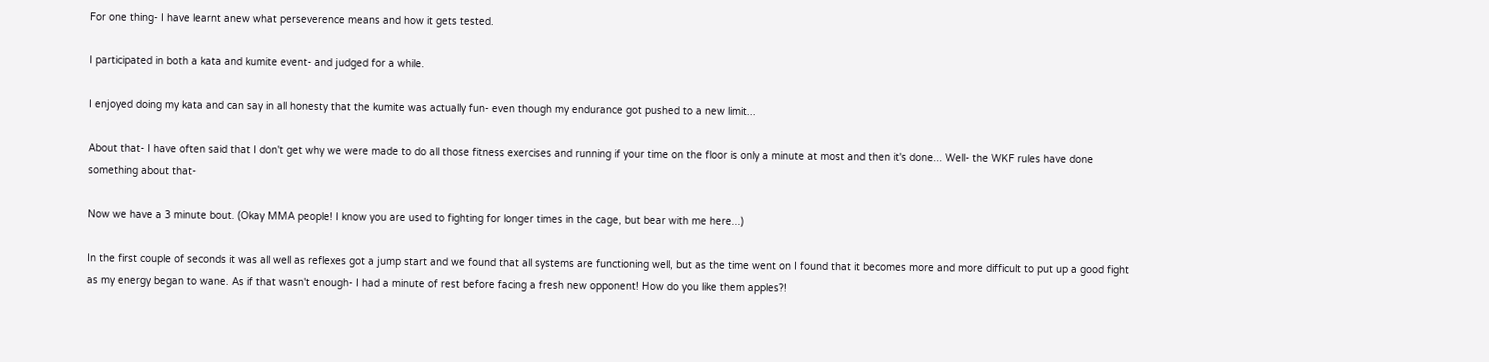For one thing- I have learnt anew what perseverence means and how it gets tested.

I participated in both a kata and kumite event- and judged for a while.

I enjoyed doing my kata and can say in all honesty that the kumite was actually fun- even though my endurance got pushed to a new limit...

About that- I have often said that I don't get why we were made to do all those fitness exercises and running if your time on the floor is only a minute at most and then it's done... Well- the WKF rules have done something about that-

Now we have a 3 minute bout. (Okay MMA people! I know you are used to fighting for longer times in the cage, but bear with me here...)

In the first couple of seconds it was all well as reflexes got a jump start and we found that all systems are functioning well, but as the time went on I found that it becomes more and more difficult to put up a good fight as my energy began to wane. As if that wasn't enough- I had a minute of rest before facing a fresh new opponent! How do you like them apples?!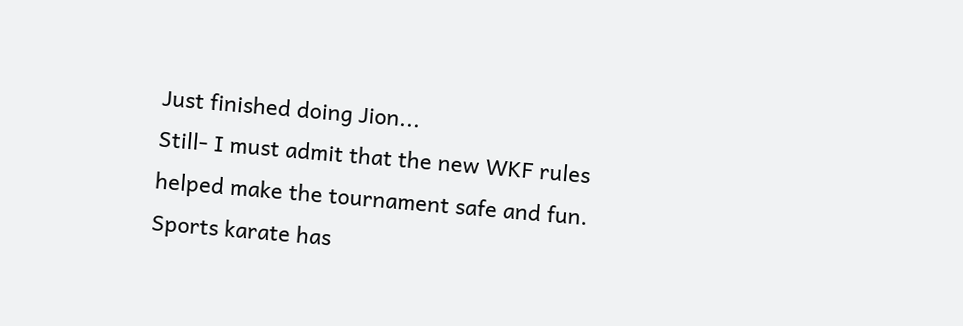Just finished doing Jion...
Still- I must admit that the new WKF rules helped make the tournament safe and fun. Sports karate has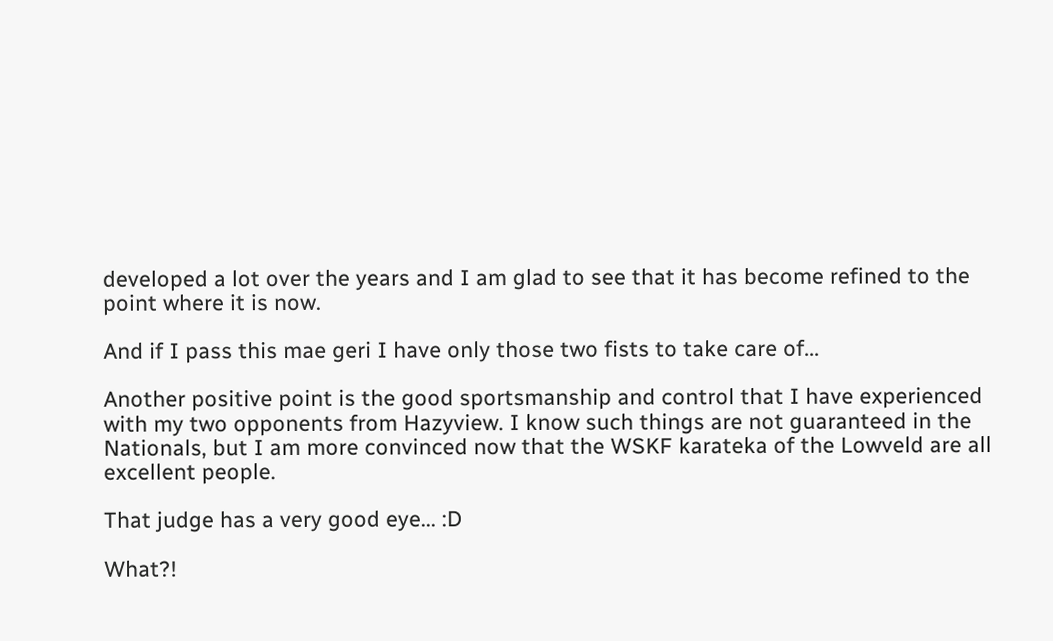developed a lot over the years and I am glad to see that it has become refined to the point where it is now.

And if I pass this mae geri I have only those two fists to take care of...

Another positive point is the good sportsmanship and control that I have experienced with my two opponents from Hazyview. I know such things are not guaranteed in the Nationals, but I am more convinced now that the WSKF karateka of the Lowveld are all excellent people.

That judge has a very good eye... :D

What?!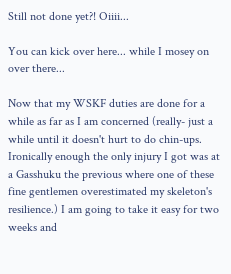Still not done yet?! Oiiii...

You can kick over here... while I mosey on over there...

Now that my WSKF duties are done for a while as far as I am concerned (really- just a while until it doesn't hurt to do chin-ups. Ironically enough the only injury I got was at a Gasshuku the previous where one of these fine gentlemen overestimated my skeleton's resilience.) I am going to take it easy for two weeks and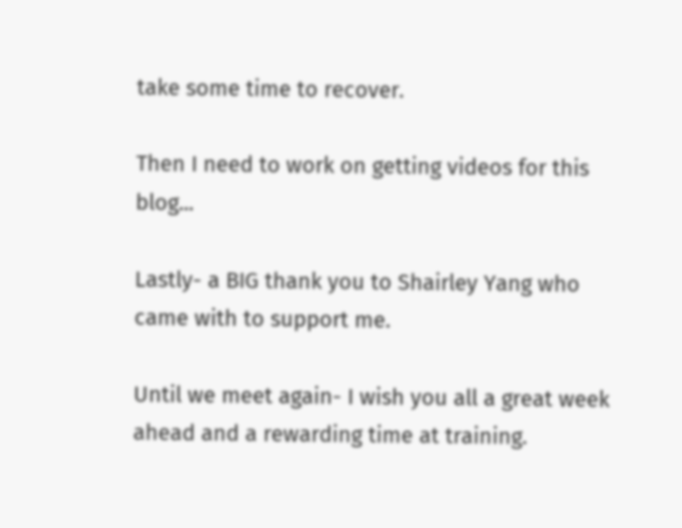take some time to recover.

Then I need to work on getting videos for this blog...

Lastly- a BIG thank you to Shairley Yang who came with to support me.

Until we meet again- I wish you all a great week ahead and a rewarding time at training.